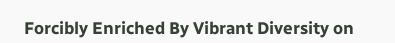Forcibly Enriched By Vibrant Diversity on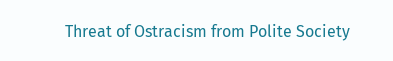Threat of Ostracism from Polite Society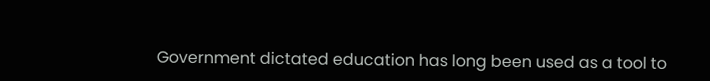Government dictated education has long been used as a tool to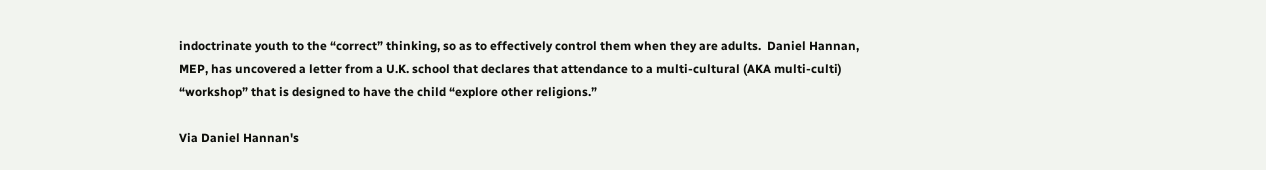indoctrinate youth to the “correct” thinking, so as to effectively control them when they are adults.  Daniel Hannan, MEP, has uncovered a letter from a U.K. school that declares that attendance to a multi-cultural (AKA multi-culti) “workshop” that is designed to have the child “explore other religions.”

Via Daniel Hannan's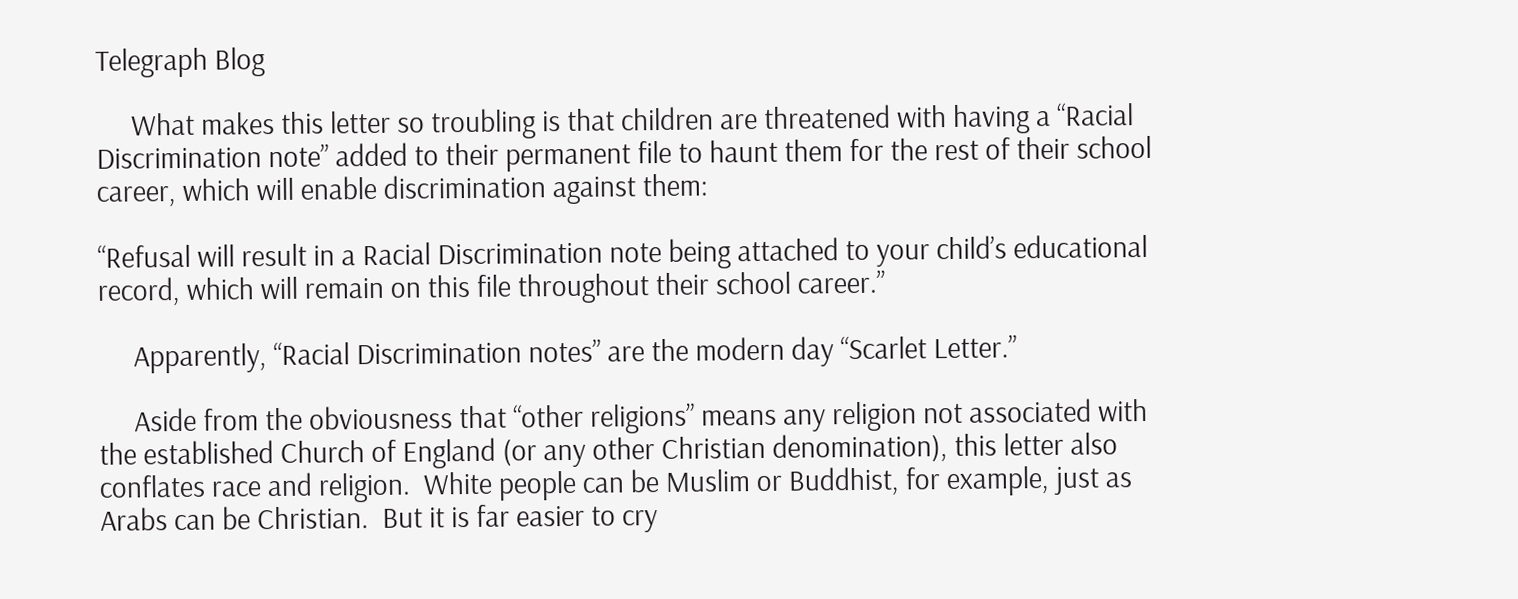Telegraph Blog

     What makes this letter so troubling is that children are threatened with having a “Racial Discrimination note” added to their permanent file to haunt them for the rest of their school career, which will enable discrimination against them:

“Refusal will result in a Racial Discrimination note being attached to your child’s educational record, which will remain on this file throughout their school career.”

     Apparently, “Racial Discrimination notes” are the modern day “Scarlet Letter.”

     Aside from the obviousness that “other religions” means any religion not associated with the established Church of England (or any other Christian denomination), this letter also conflates race and religion.  White people can be Muslim or Buddhist, for example, just as Arabs can be Christian.  But it is far easier to cry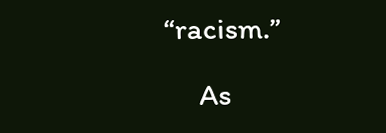“racism.”

     As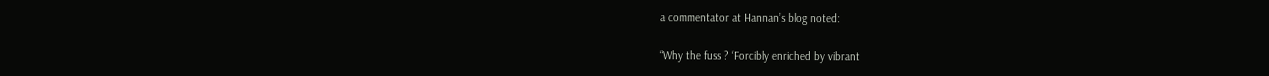a commentator at Hannan’s blog noted:

“Why the fuss ? ‘Forcibly enriched by vibrant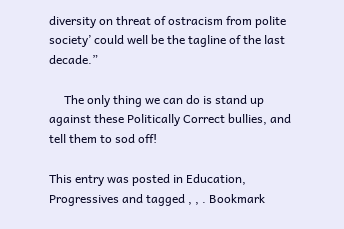diversity on threat of ostracism from polite society’ could well be the tagline of the last decade.”

     The only thing we can do is stand up against these Politically Correct bullies, and tell them to sod off!

This entry was posted in Education, Progressives and tagged , , . Bookmark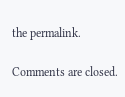the permalink.

Comments are closed.